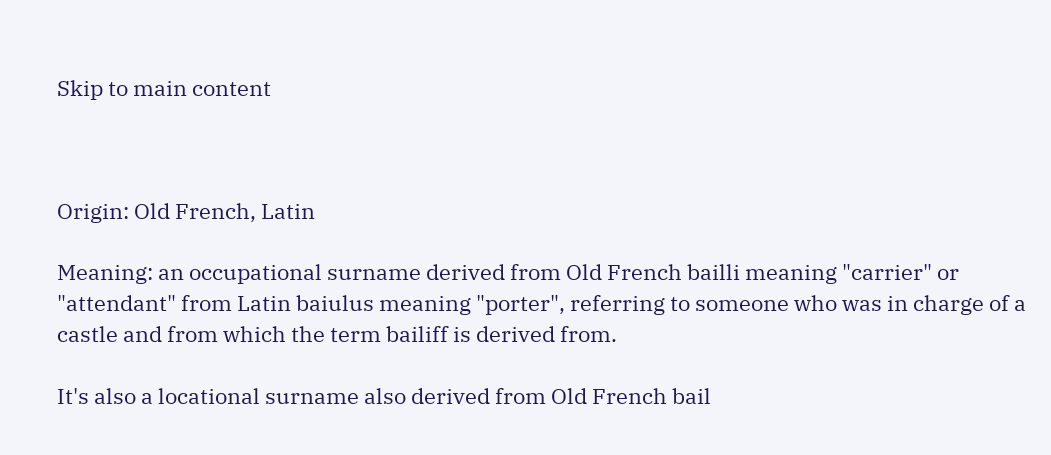Skip to main content



Origin: Old French, Latin

Meaning: an occupational surname derived from Old French bailli meaning "carrier" or "attendant" from Latin baiulus meaning "porter", referring to someone who was in charge of a castle and from which the term bailiff is derived from.

It's also a locational surname also derived from Old French bail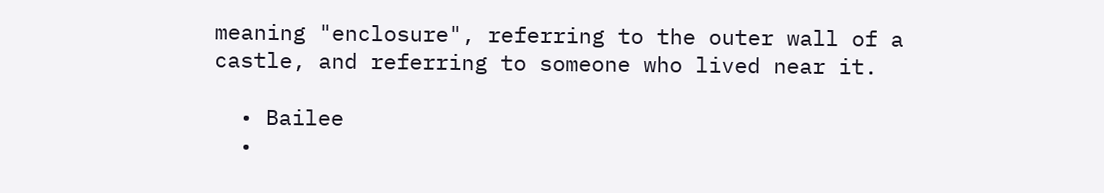meaning "enclosure", referring to the outer wall of a castle, and referring to someone who lived near it.

  • Bailee
  •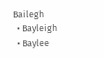Bailegh
  • Bayleigh
  • Baylee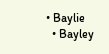• Baylie
  • Bayley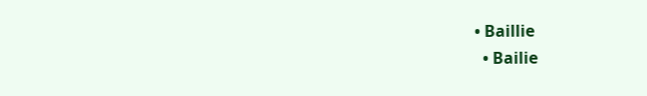• Baillie
  • Bailie